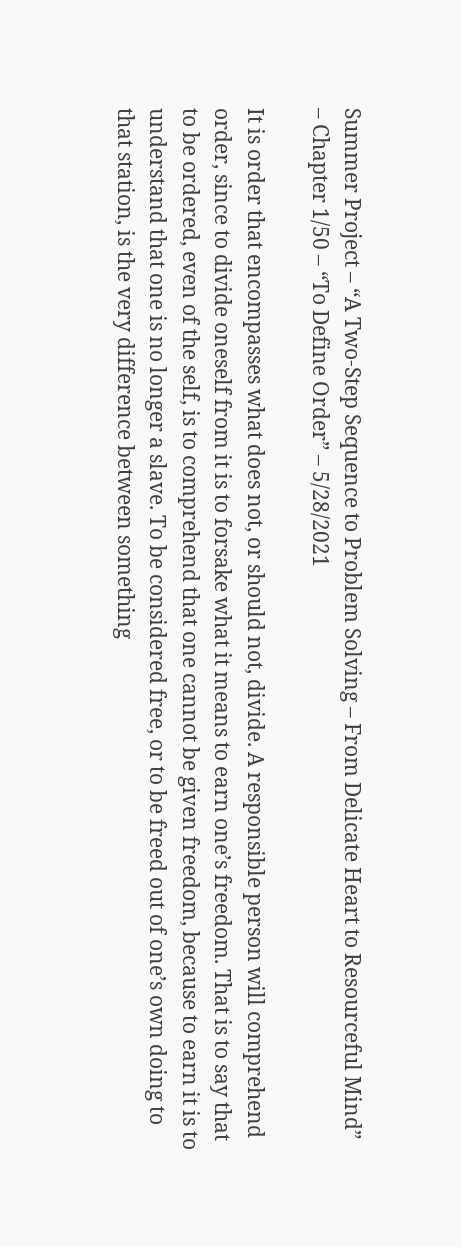Summer Project – “A Two-Step Sequence to Problem Solving – From Delicate Heart to Resourceful Mind” – Chapter 1/50 – “To Define Order” – 5/28/2021

It is order that encompasses what does not, or should not, divide. A responsible person will comprehend order, since to divide oneself from it is to forsake what it means to earn one’s freedom. That is to say that to be ordered, even of the self, is to comprehend that one cannot be given freedom, because to earn it is to understand that one is no longer a slave. To be considered free, or to be freed out of one’s own doing to that station, is the very difference between something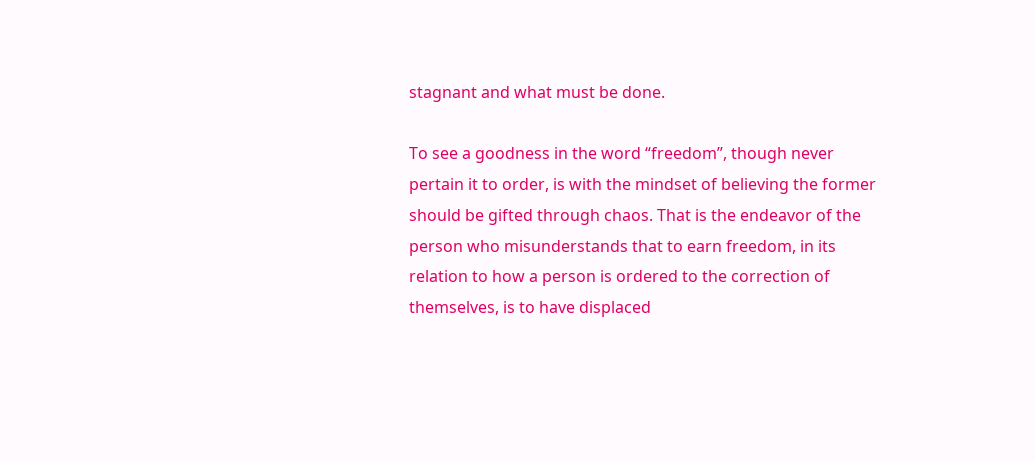stagnant and what must be done.

To see a goodness in the word “freedom”, though never pertain it to order, is with the mindset of believing the former should be gifted through chaos. That is the endeavor of the person who misunderstands that to earn freedom, in its relation to how a person is ordered to the correction of themselves, is to have displaced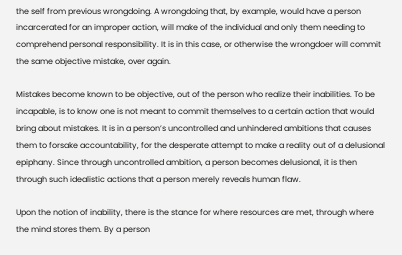the self from previous wrongdoing. A wrongdoing that, by example, would have a person incarcerated for an improper action, will make of the individual and only them needing to comprehend personal responsibility. It is in this case, or otherwise the wrongdoer will commit the same objective mistake, over again.

Mistakes become known to be objective, out of the person who realize their inabilities. To be incapable, is to know one is not meant to commit themselves to a certain action that would bring about mistakes. It is in a person’s uncontrolled and unhindered ambitions that causes them to forsake accountability, for the desperate attempt to make a reality out of a delusional epiphany. Since through uncontrolled ambition, a person becomes delusional, it is then through such idealistic actions that a person merely reveals human flaw.

Upon the notion of inability, there is the stance for where resources are met, through where the mind stores them. By a person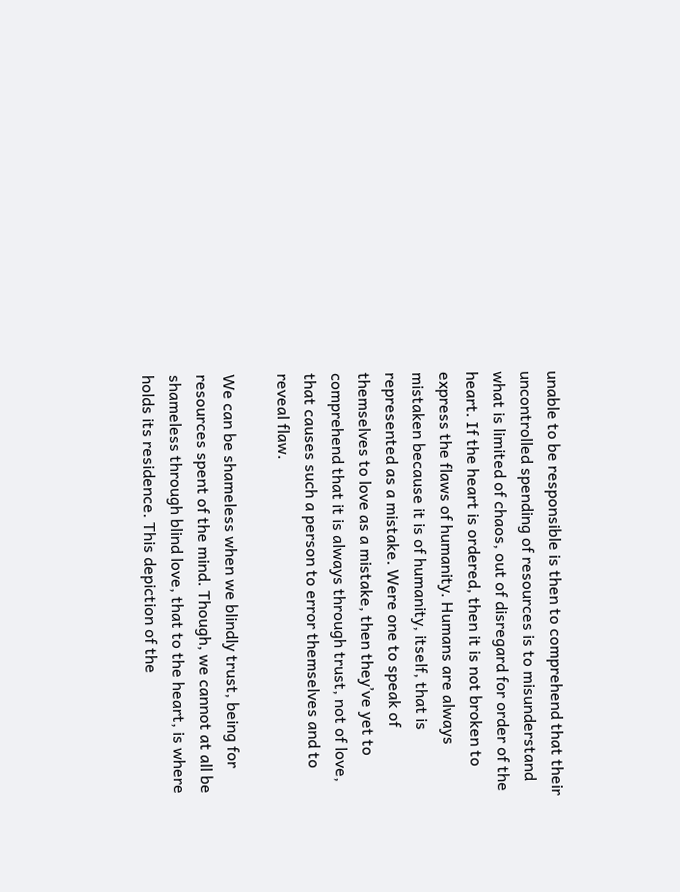unable to be responsible is then to comprehend that their uncontrolled spending of resources is to misunderstand what is limited of chaos, out of disregard for order of the heart. If the heart is ordered, then it is not broken to express the flaws of humanity. Humans are always mistaken because it is of humanity, itself, that is represented as a mistake. Were one to speak of themselves to love as a mistake, then they’ve yet to comprehend that it is always through trust, not of love, that causes such a person to error themselves and to reveal flaw.

We can be shameless when we blindly trust, being for resources spent of the mind. Though, we cannot at all be shameless through blind love, that to the heart, is where holds its residence. This depiction of the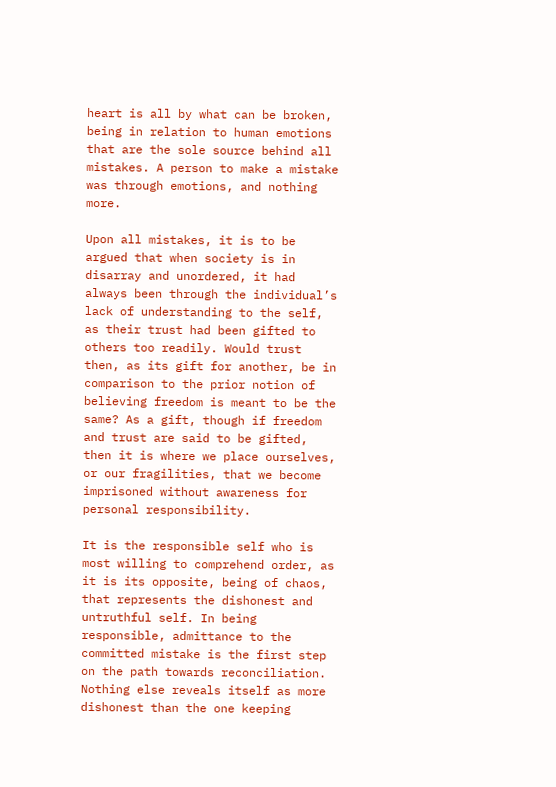heart is all by what can be broken, being in relation to human emotions that are the sole source behind all mistakes. A person to make a mistake was through emotions, and nothing more.

Upon all mistakes, it is to be argued that when society is in disarray and unordered, it had always been through the individual’s lack of understanding to the self, as their trust had been gifted to others too readily. Would trust then, as its gift for another, be in comparison to the prior notion of believing freedom is meant to be the same? As a gift, though if freedom and trust are said to be gifted, then it is where we place ourselves, or our fragilities, that we become imprisoned without awareness for personal responsibility.

It is the responsible self who is most willing to comprehend order, as it is its opposite, being of chaos, that represents the dishonest and untruthful self. In being responsible, admittance to the committed mistake is the first step on the path towards reconciliation. Nothing else reveals itself as more dishonest than the one keeping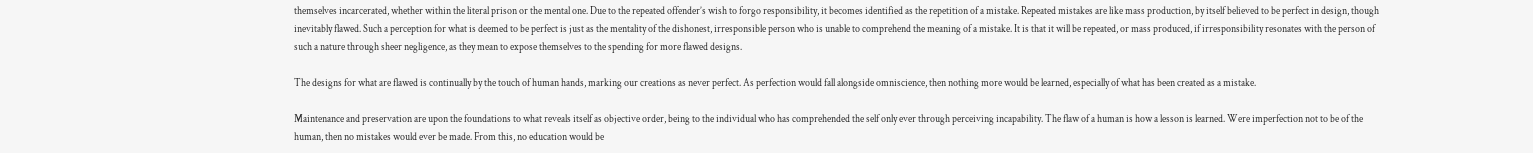themselves incarcerated, whether within the literal prison or the mental one. Due to the repeated offender’s wish to forgo responsibility, it becomes identified as the repetition of a mistake. Repeated mistakes are like mass production, by itself believed to be perfect in design, though inevitably flawed. Such a perception for what is deemed to be perfect is just as the mentality of the dishonest, irresponsible person who is unable to comprehend the meaning of a mistake. It is that it will be repeated, or mass produced, if irresponsibility resonates with the person of such a nature through sheer negligence, as they mean to expose themselves to the spending for more flawed designs.

The designs for what are flawed is continually by the touch of human hands, marking our creations as never perfect. As perfection would fall alongside omniscience, then nothing more would be learned, especially of what has been created as a mistake.

Maintenance and preservation are upon the foundations to what reveals itself as objective order, being to the individual who has comprehended the self only ever through perceiving incapability. The flaw of a human is how a lesson is learned. Were imperfection not to be of the human, then no mistakes would ever be made. From this, no education would be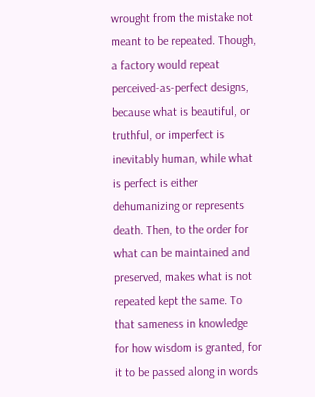wrought from the mistake not meant to be repeated. Though, a factory would repeat perceived-as-perfect designs, because what is beautiful, or truthful, or imperfect is inevitably human, while what is perfect is either dehumanizing or represents death. Then, to the order for what can be maintained and preserved, makes what is not repeated kept the same. To that sameness in knowledge for how wisdom is granted, for it to be passed along in words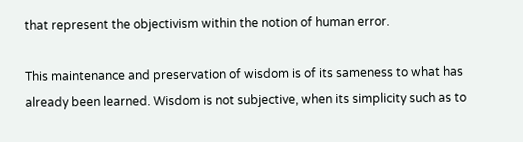that represent the objectivism within the notion of human error.

This maintenance and preservation of wisdom is of its sameness to what has already been learned. Wisdom is not subjective, when its simplicity such as to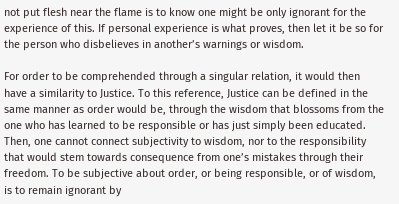not put flesh near the flame is to know one might be only ignorant for the experience of this. If personal experience is what proves, then let it be so for the person who disbelieves in another’s warnings or wisdom.

For order to be comprehended through a singular relation, it would then have a similarity to Justice. To this reference, Justice can be defined in the same manner as order would be, through the wisdom that blossoms from the one who has learned to be responsible or has just simply been educated. Then, one cannot connect subjectivity to wisdom, nor to the responsibility that would stem towards consequence from one’s mistakes through their freedom. To be subjective about order, or being responsible, or of wisdom, is to remain ignorant by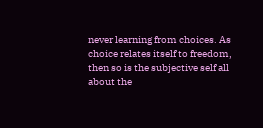never learning from choices. As choice relates itself to freedom, then so is the subjective self all about the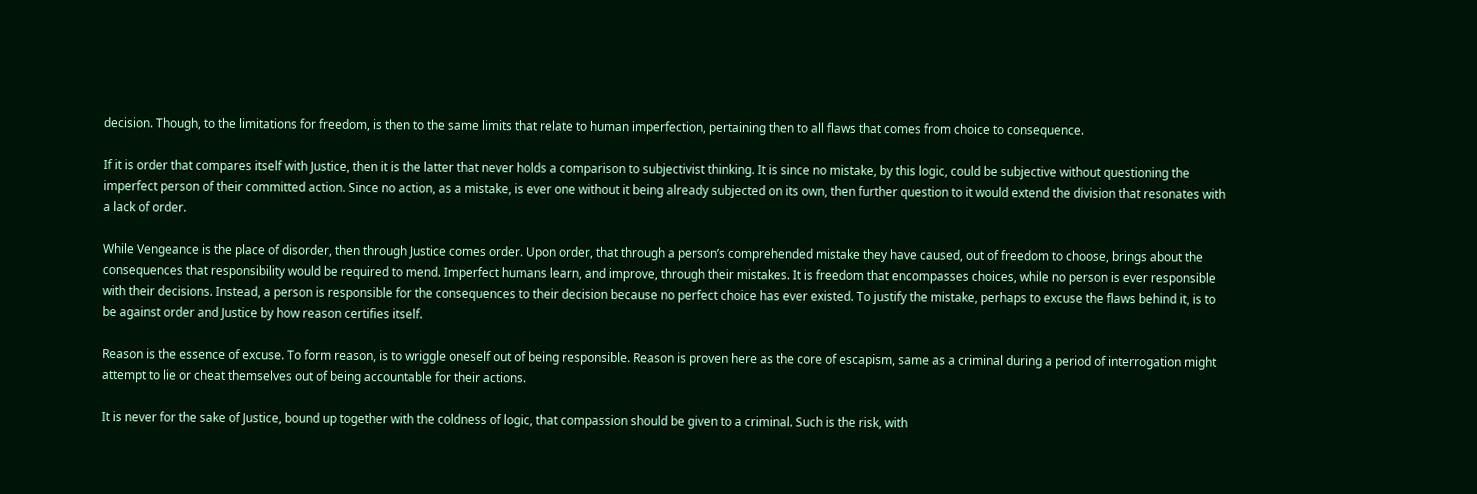decision. Though, to the limitations for freedom, is then to the same limits that relate to human imperfection, pertaining then to all flaws that comes from choice to consequence.

If it is order that compares itself with Justice, then it is the latter that never holds a comparison to subjectivist thinking. It is since no mistake, by this logic, could be subjective without questioning the imperfect person of their committed action. Since no action, as a mistake, is ever one without it being already subjected on its own, then further question to it would extend the division that resonates with a lack of order.

While Vengeance is the place of disorder, then through Justice comes order. Upon order, that through a person’s comprehended mistake they have caused, out of freedom to choose, brings about the consequences that responsibility would be required to mend. Imperfect humans learn, and improve, through their mistakes. It is freedom that encompasses choices, while no person is ever responsible with their decisions. Instead, a person is responsible for the consequences to their decision because no perfect choice has ever existed. To justify the mistake, perhaps to excuse the flaws behind it, is to be against order and Justice by how reason certifies itself.

Reason is the essence of excuse. To form reason, is to wriggle oneself out of being responsible. Reason is proven here as the core of escapism, same as a criminal during a period of interrogation might attempt to lie or cheat themselves out of being accountable for their actions.

It is never for the sake of Justice, bound up together with the coldness of logic, that compassion should be given to a criminal. Such is the risk, with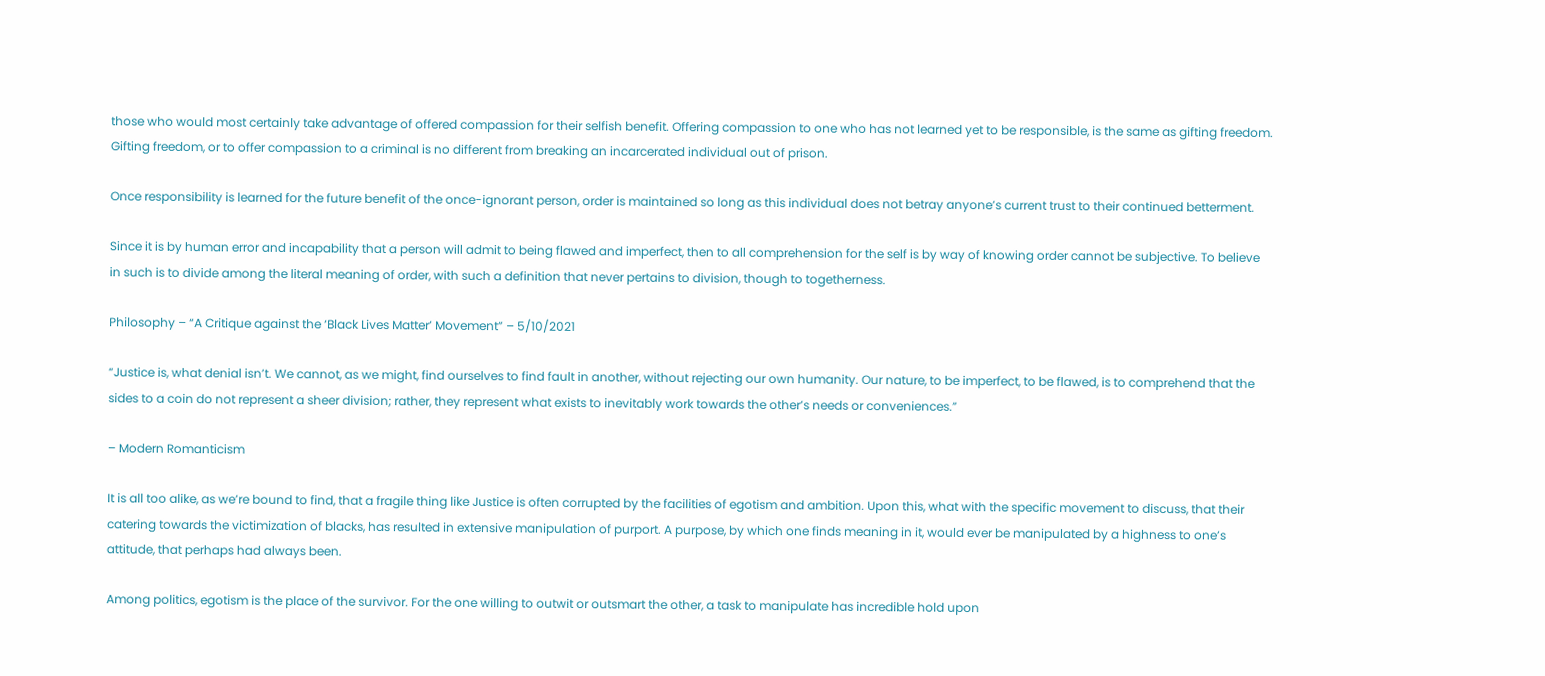those who would most certainly take advantage of offered compassion for their selfish benefit. Offering compassion to one who has not learned yet to be responsible, is the same as gifting freedom. Gifting freedom, or to offer compassion to a criminal is no different from breaking an incarcerated individual out of prison.

Once responsibility is learned for the future benefit of the once-ignorant person, order is maintained so long as this individual does not betray anyone’s current trust to their continued betterment.

Since it is by human error and incapability that a person will admit to being flawed and imperfect, then to all comprehension for the self is by way of knowing order cannot be subjective. To believe in such is to divide among the literal meaning of order, with such a definition that never pertains to division, though to togetherness.

Philosophy – “A Critique against the ‘Black Lives Matter’ Movement” – 5/10/2021

“Justice is, what denial isn’t. We cannot, as we might, find ourselves to find fault in another, without rejecting our own humanity. Our nature, to be imperfect, to be flawed, is to comprehend that the sides to a coin do not represent a sheer division; rather, they represent what exists to inevitably work towards the other’s needs or conveniences.”

– Modern Romanticism

It is all too alike, as we’re bound to find, that a fragile thing like Justice is often corrupted by the facilities of egotism and ambition. Upon this, what with the specific movement to discuss, that their catering towards the victimization of blacks, has resulted in extensive manipulation of purport. A purpose, by which one finds meaning in it, would ever be manipulated by a highness to one’s attitude, that perhaps had always been.

Among politics, egotism is the place of the survivor. For the one willing to outwit or outsmart the other, a task to manipulate has incredible hold upon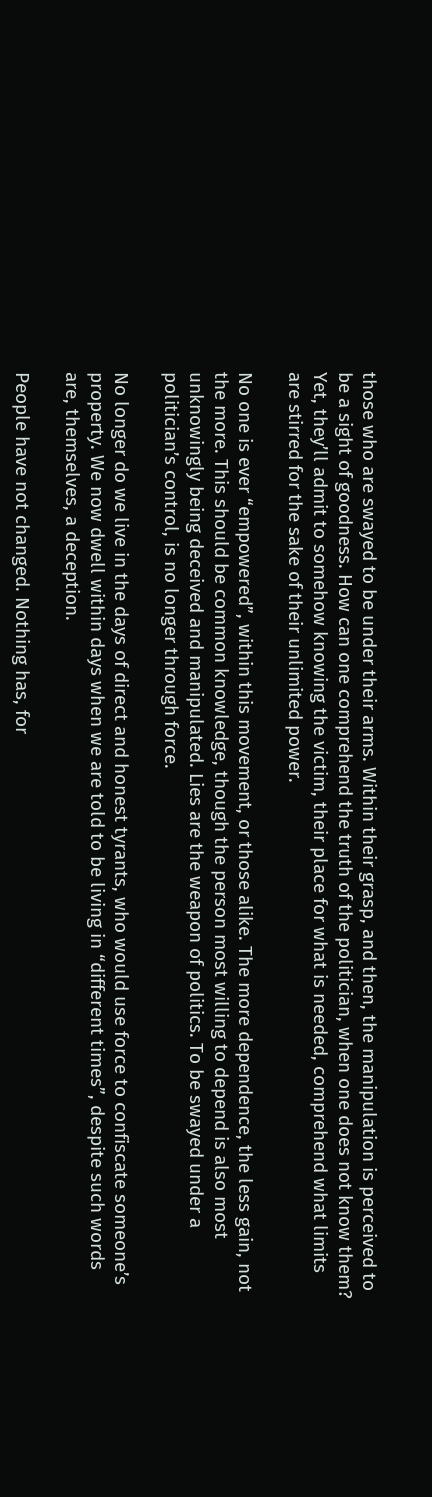those who are swayed to be under their arms. Within their grasp, and then, the manipulation is perceived to be a sight of goodness. How can one comprehend the truth of the politician, when one does not know them? Yet, they’ll admit to somehow knowing the victim, their place for what is needed, comprehend what limits are stirred for the sake of their unlimited power.

No one is ever “empowered”, within this movement, or those alike. The more dependence, the less gain, not the more. This should be common knowledge, though the person most willing to depend is also most unknowingly being deceived and manipulated. Lies are the weapon of politics. To be swayed under a politician’s control, is no longer through force.

No longer do we live in the days of direct and honest tyrants, who would use force to confiscate someone’s property. We now dwell within days when we are told to be living in “different times”, despite such words are, themselves, a deception.

People have not changed. Nothing has, for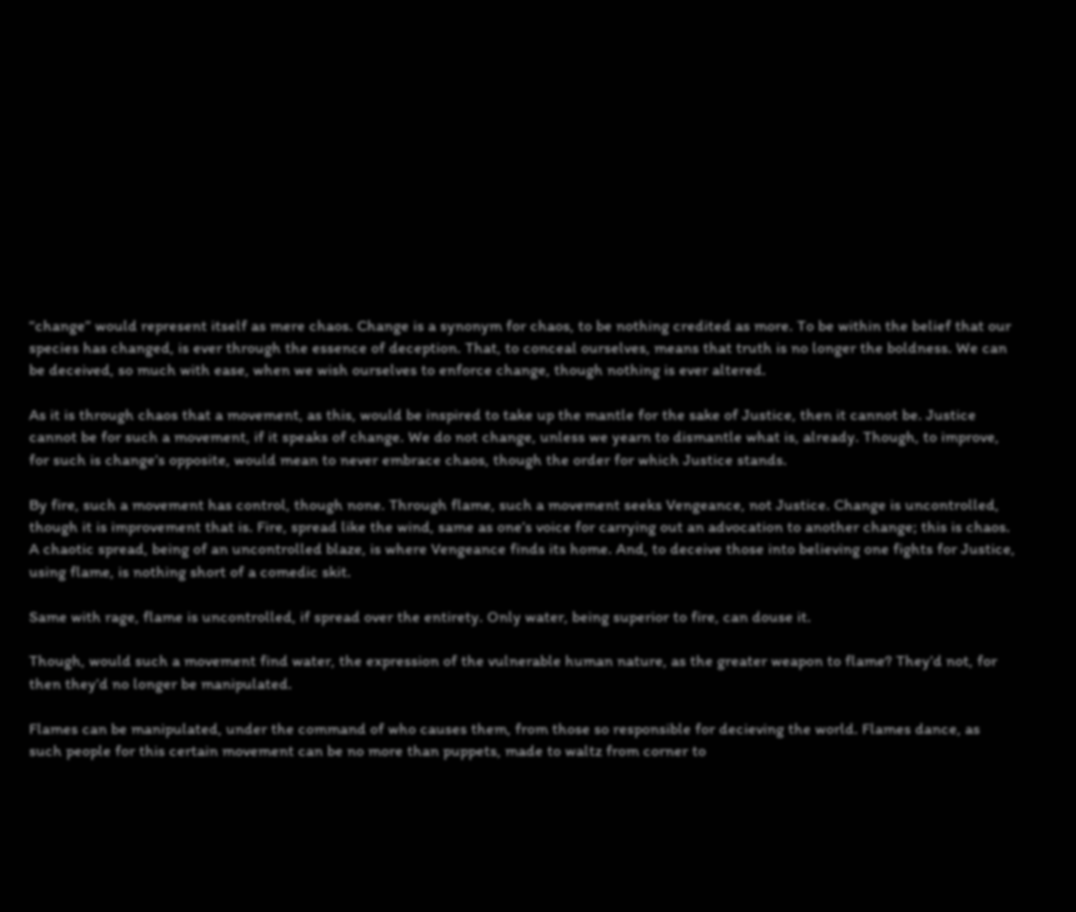“change” would represent itself as mere chaos. Change is a synonym for chaos, to be nothing credited as more. To be within the belief that our species has changed, is ever through the essence of deception. That, to conceal ourselves, means that truth is no longer the boldness. We can be deceived, so much with ease, when we wish ourselves to enforce change, though nothing is ever altered.

As it is through chaos that a movement, as this, would be inspired to take up the mantle for the sake of Justice, then it cannot be. Justice cannot be for such a movement, if it speaks of change. We do not change, unless we yearn to dismantle what is, already. Though, to improve, for such is change’s opposite, would mean to never embrace chaos, though the order for which Justice stands.

By fire, such a movement has control, though none. Through flame, such a movement seeks Vengeance, not Justice. Change is uncontrolled, though it is improvement that is. Fire, spread like the wind, same as one’s voice for carrying out an advocation to another change; this is chaos. A chaotic spread, being of an uncontrolled blaze, is where Vengeance finds its home. And, to deceive those into believing one fights for Justice, using flame, is nothing short of a comedic skit.

Same with rage, flame is uncontrolled, if spread over the entirety. Only water, being superior to fire, can douse it.

Though, would such a movement find water, the expression of the vulnerable human nature, as the greater weapon to flame? They’d not, for then they’d no longer be manipulated.

Flames can be manipulated, under the command of who causes them, from those so responsible for decieving the world. Flames dance, as such people for this certain movement can be no more than puppets, made to waltz from corner to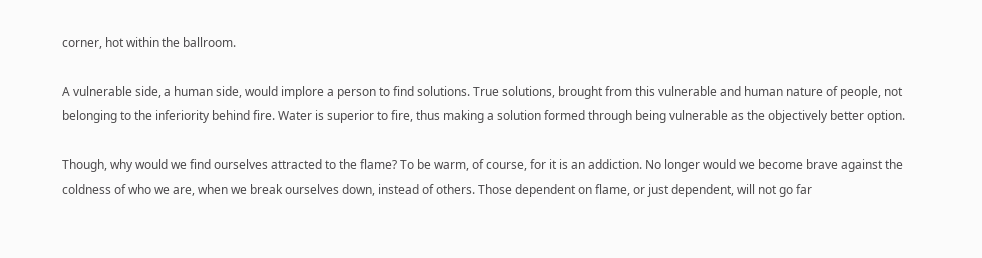corner, hot within the ballroom.

A vulnerable side, a human side, would implore a person to find solutions. True solutions, brought from this vulnerable and human nature of people, not belonging to the inferiority behind fire. Water is superior to fire, thus making a solution formed through being vulnerable as the objectively better option.

Though, why would we find ourselves attracted to the flame? To be warm, of course, for it is an addiction. No longer would we become brave against the coldness of who we are, when we break ourselves down, instead of others. Those dependent on flame, or just dependent, will not go far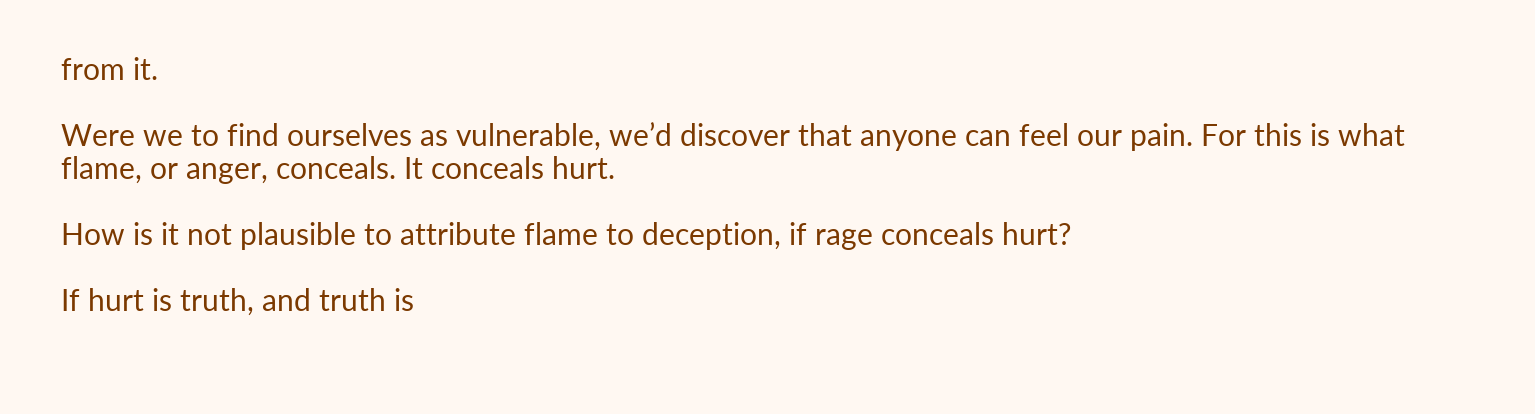from it.

Were we to find ourselves as vulnerable, we’d discover that anyone can feel our pain. For this is what flame, or anger, conceals. It conceals hurt.

How is it not plausible to attribute flame to deception, if rage conceals hurt?

If hurt is truth, and truth is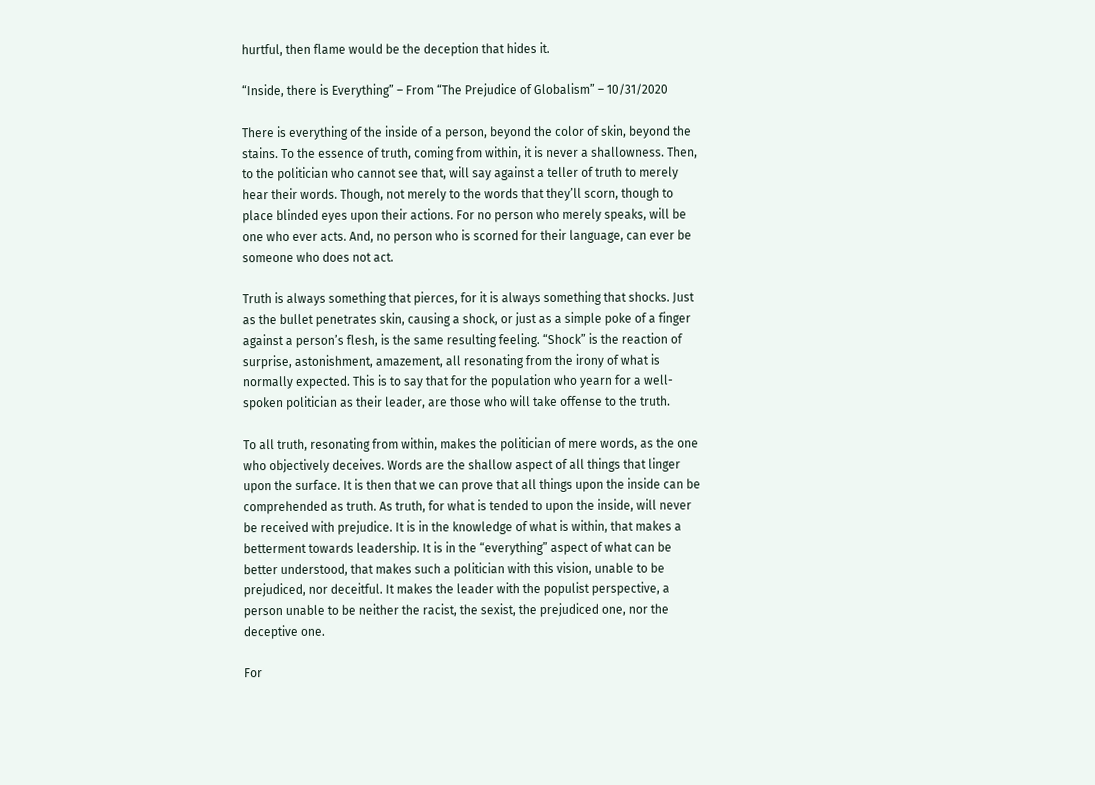hurtful, then flame would be the deception that hides it.

“Inside, there is Everything” – From “The Prejudice of Globalism” – 10/31/2020

There is everything of the inside of a person, beyond the color of skin, beyond the stains. To the essence of truth, coming from within, it is never a shallowness. Then, to the politician who cannot see that, will say against a teller of truth to merely hear their words. Though, not merely to the words that they’ll scorn, though to place blinded eyes upon their actions. For no person who merely speaks, will be one who ever acts. And, no person who is scorned for their language, can ever be someone who does not act.

Truth is always something that pierces, for it is always something that shocks. Just as the bullet penetrates skin, causing a shock, or just as a simple poke of a finger against a person’s flesh, is the same resulting feeling. “Shock” is the reaction of surprise, astonishment, amazement, all resonating from the irony of what is normally expected. This is to say that for the population who yearn for a well-spoken politician as their leader, are those who will take offense to the truth.

To all truth, resonating from within, makes the politician of mere words, as the one who objectively deceives. Words are the shallow aspect of all things that linger upon the surface. It is then that we can prove that all things upon the inside can be comprehended as truth. As truth, for what is tended to upon the inside, will never be received with prejudice. It is in the knowledge of what is within, that makes a betterment towards leadership. It is in the “everything” aspect of what can be better understood, that makes such a politician with this vision, unable to be prejudiced, nor deceitful. It makes the leader with the populist perspective, a person unable to be neither the racist, the sexist, the prejudiced one, nor the deceptive one.

For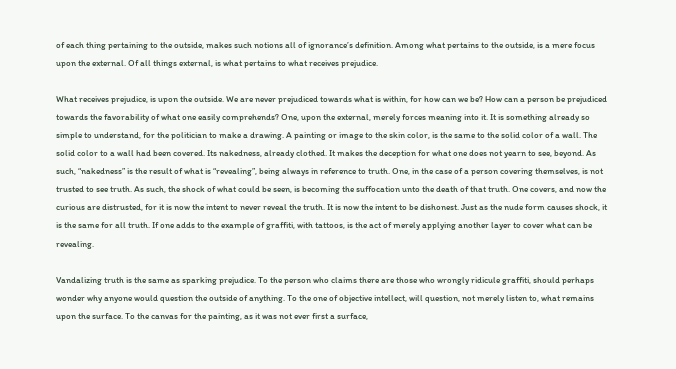of each thing pertaining to the outside, makes such notions all of ignorance’s definition. Among what pertains to the outside, is a mere focus upon the external. Of all things external, is what pertains to what receives prejudice.

What receives prejudice, is upon the outside. We are never prejudiced towards what is within, for how can we be? How can a person be prejudiced towards the favorability of what one easily comprehends? One, upon the external, merely forces meaning into it. It is something already so simple to understand, for the politician to make a drawing. A painting or image to the skin color, is the same to the solid color of a wall. The solid color to a wall had been covered. Its nakedness, already clothed. It makes the deception for what one does not yearn to see, beyond. As such, “nakedness” is the result of what is “revealing”, being always in reference to truth. One, in the case of a person covering themselves, is not trusted to see truth. As such, the shock of what could be seen, is becoming the suffocation unto the death of that truth. One covers, and now the curious are distrusted, for it is now the intent to never reveal the truth. It is now the intent to be dishonest. Just as the nude form causes shock, it is the same for all truth. If one adds to the example of graffiti, with tattoos, is the act of merely applying another layer to cover what can be revealing.

Vandalizing truth is the same as sparking prejudice. To the person who claims there are those who wrongly ridicule graffiti, should perhaps wonder why anyone would question the outside of anything. To the one of objective intellect, will question, not merely listen to, what remains upon the surface. To the canvas for the painting, as it was not ever first a surface,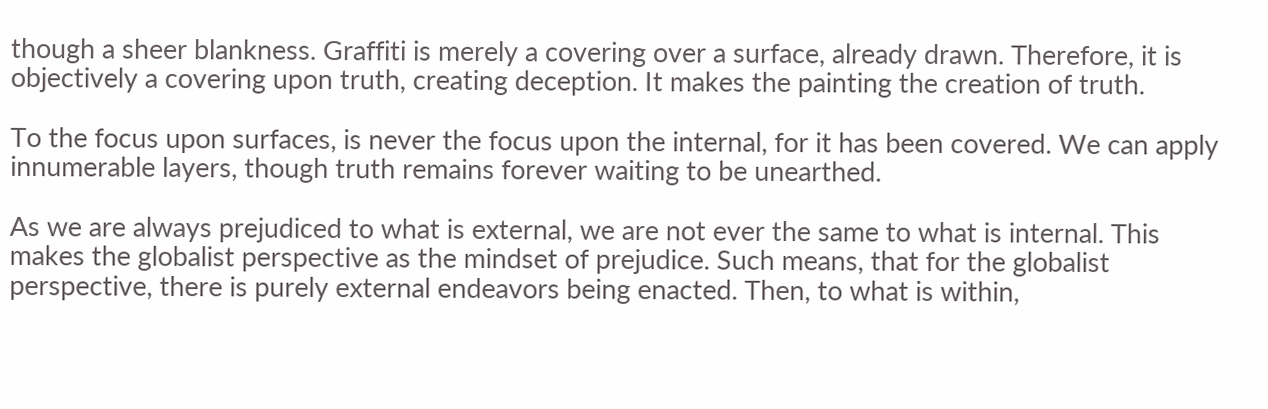though a sheer blankness. Graffiti is merely a covering over a surface, already drawn. Therefore, it is objectively a covering upon truth, creating deception. It makes the painting the creation of truth.

To the focus upon surfaces, is never the focus upon the internal, for it has been covered. We can apply innumerable layers, though truth remains forever waiting to be unearthed.

As we are always prejudiced to what is external, we are not ever the same to what is internal. This makes the globalist perspective as the mindset of prejudice. Such means, that for the globalist perspective, there is purely external endeavors being enacted. Then, to what is within,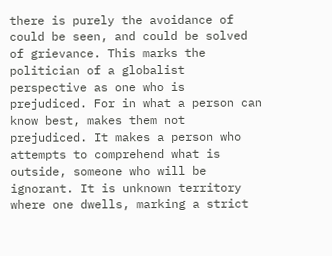there is purely the avoidance of could be seen, and could be solved of grievance. This marks the politician of a globalist perspective as one who is prejudiced. For in what a person can know best, makes them not prejudiced. It makes a person who attempts to comprehend what is outside, someone who will be ignorant. It is unknown territory where one dwells, marking a strict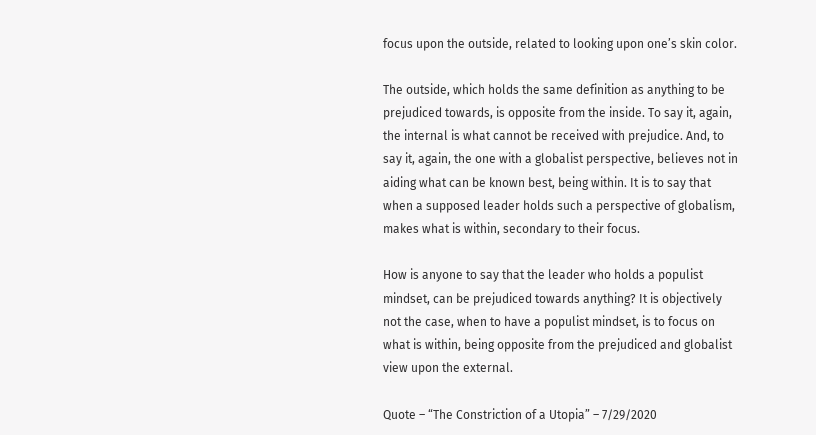focus upon the outside, related to looking upon one’s skin color.

The outside, which holds the same definition as anything to be prejudiced towards, is opposite from the inside. To say it, again, the internal is what cannot be received with prejudice. And, to say it, again, the one with a globalist perspective, believes not in aiding what can be known best, being within. It is to say that when a supposed leader holds such a perspective of globalism, makes what is within, secondary to their focus.

How is anyone to say that the leader who holds a populist mindset, can be prejudiced towards anything? It is objectively not the case, when to have a populist mindset, is to focus on what is within, being opposite from the prejudiced and globalist view upon the external.

Quote – “The Constriction of a Utopia” – 7/29/2020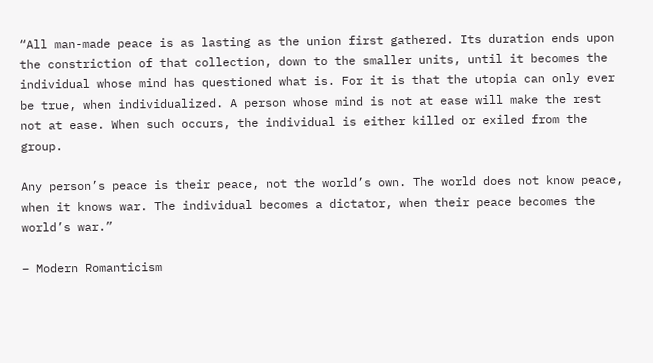“All man-made peace is as lasting as the union first gathered. Its duration ends upon the constriction of that collection, down to the smaller units, until it becomes the individual whose mind has questioned what is. For it is that the utopia can only ever be true, when individualized. A person whose mind is not at ease will make the rest not at ease. When such occurs, the individual is either killed or exiled from the group.

Any person’s peace is their peace, not the world’s own. The world does not know peace, when it knows war. The individual becomes a dictator, when their peace becomes the world’s war.”

– Modern Romanticism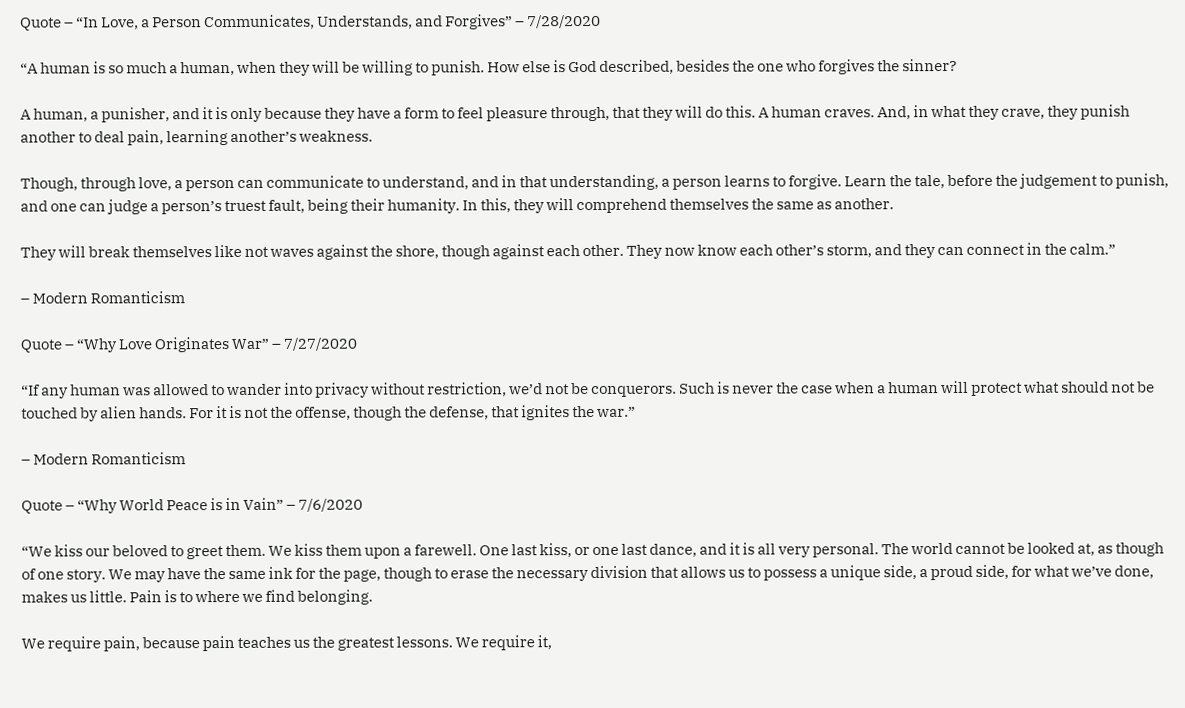Quote – “In Love, a Person Communicates, Understands, and Forgives” – 7/28/2020

“A human is so much a human, when they will be willing to punish. How else is God described, besides the one who forgives the sinner?

A human, a punisher, and it is only because they have a form to feel pleasure through, that they will do this. A human craves. And, in what they crave, they punish another to deal pain, learning another’s weakness.

Though, through love, a person can communicate to understand, and in that understanding, a person learns to forgive. Learn the tale, before the judgement to punish, and one can judge a person’s truest fault, being their humanity. In this, they will comprehend themselves the same as another.

They will break themselves like not waves against the shore, though against each other. They now know each other’s storm, and they can connect in the calm.”

– Modern Romanticism

Quote – “Why Love Originates War” – 7/27/2020

“If any human was allowed to wander into privacy without restriction, we’d not be conquerors. Such is never the case when a human will protect what should not be touched by alien hands. For it is not the offense, though the defense, that ignites the war.”

– Modern Romanticism

Quote – “Why World Peace is in Vain” – 7/6/2020

“We kiss our beloved to greet them. We kiss them upon a farewell. One last kiss, or one last dance, and it is all very personal. The world cannot be looked at, as though of one story. We may have the same ink for the page, though to erase the necessary division that allows us to possess a unique side, a proud side, for what we’ve done, makes us little. Pain is to where we find belonging.

We require pain, because pain teaches us the greatest lessons. We require it,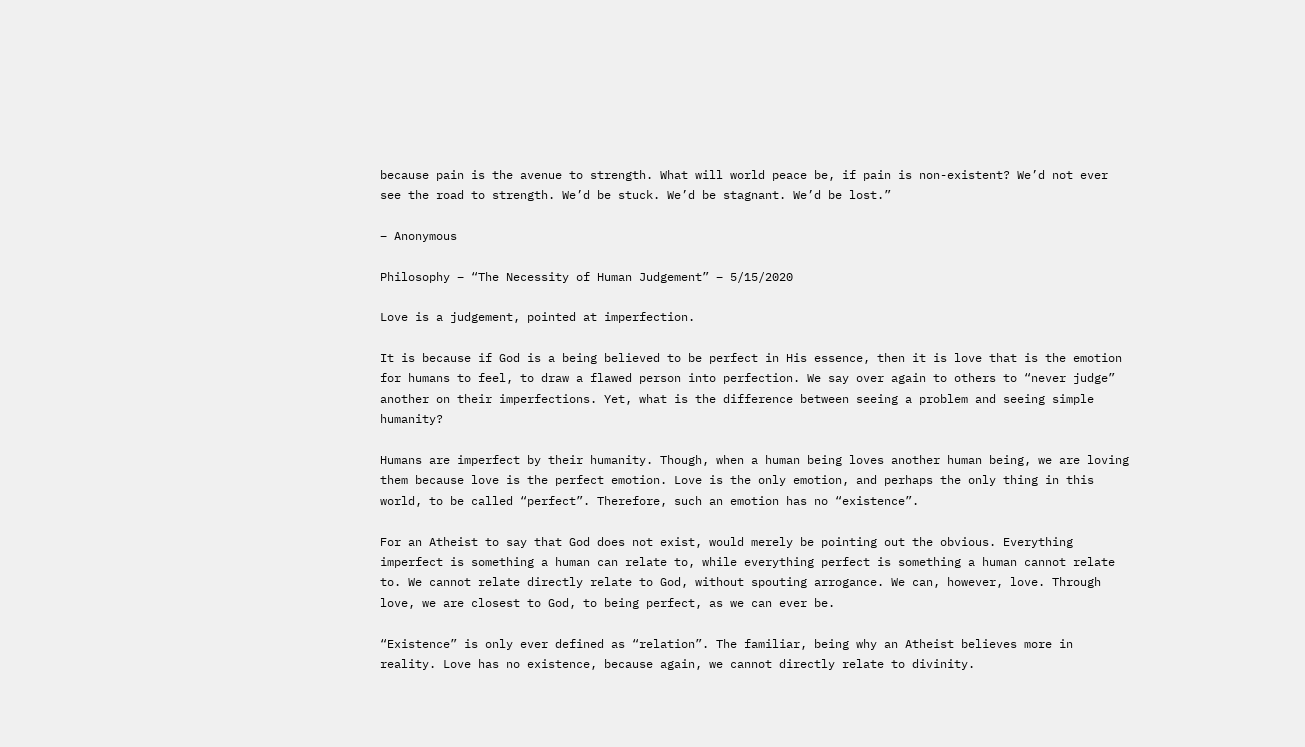because pain is the avenue to strength. What will world peace be, if pain is non-existent? We’d not ever see the road to strength. We’d be stuck. We’d be stagnant. We’d be lost.”

– Anonymous

Philosophy – “The Necessity of Human Judgement” – 5/15/2020

Love is a judgement, pointed at imperfection.

It is because if God is a being believed to be perfect in His essence, then it is love that is the emotion for humans to feel, to draw a flawed person into perfection. We say over again to others to “never judge” another on their imperfections. Yet, what is the difference between seeing a problem and seeing simple humanity?

Humans are imperfect by their humanity. Though, when a human being loves another human being, we are loving them because love is the perfect emotion. Love is the only emotion, and perhaps the only thing in this world, to be called “perfect”. Therefore, such an emotion has no “existence”.

For an Atheist to say that God does not exist, would merely be pointing out the obvious. Everything imperfect is something a human can relate to, while everything perfect is something a human cannot relate to. We cannot relate directly relate to God, without spouting arrogance. We can, however, love. Through love, we are closest to God, to being perfect, as we can ever be.

“Existence” is only ever defined as “relation”. The familiar, being why an Atheist believes more in reality. Love has no existence, because again, we cannot directly relate to divinity.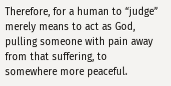Therefore, for a human to “judge” merely means to act as God, pulling someone with pain away from that suffering, to somewhere more peaceful.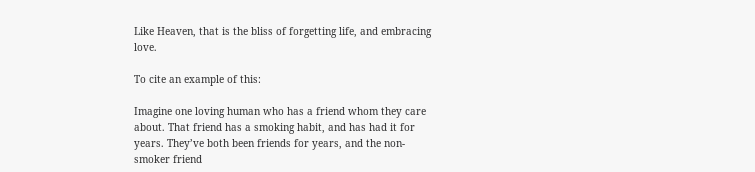Like Heaven, that is the bliss of forgetting life, and embracing love.

To cite an example of this:

Imagine one loving human who has a friend whom they care about. That friend has a smoking habit, and has had it for years. They’ve both been friends for years, and the non-smoker friend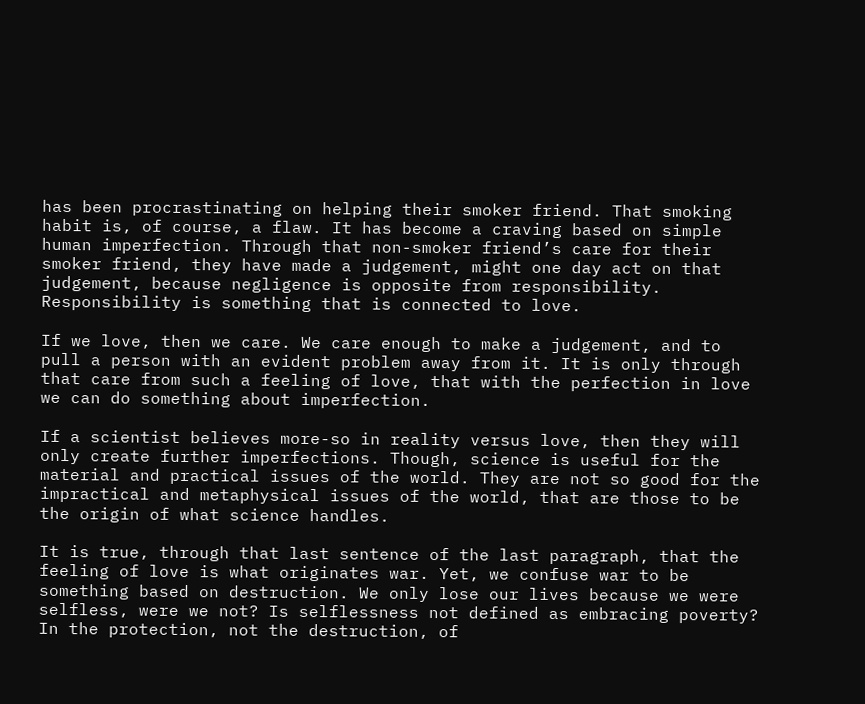has been procrastinating on helping their smoker friend. That smoking habit is, of course, a flaw. It has become a craving based on simple human imperfection. Through that non-smoker friend’s care for their smoker friend, they have made a judgement, might one day act on that judgement, because negligence is opposite from responsibility. Responsibility is something that is connected to love.

If we love, then we care. We care enough to make a judgement, and to pull a person with an evident problem away from it. It is only through that care from such a feeling of love, that with the perfection in love we can do something about imperfection.

If a scientist believes more-so in reality versus love, then they will only create further imperfections. Though, science is useful for the material and practical issues of the world. They are not so good for the impractical and metaphysical issues of the world, that are those to be the origin of what science handles.

It is true, through that last sentence of the last paragraph, that the feeling of love is what originates war. Yet, we confuse war to be something based on destruction. We only lose our lives because we were selfless, were we not? Is selflessness not defined as embracing poverty? In the protection, not the destruction, of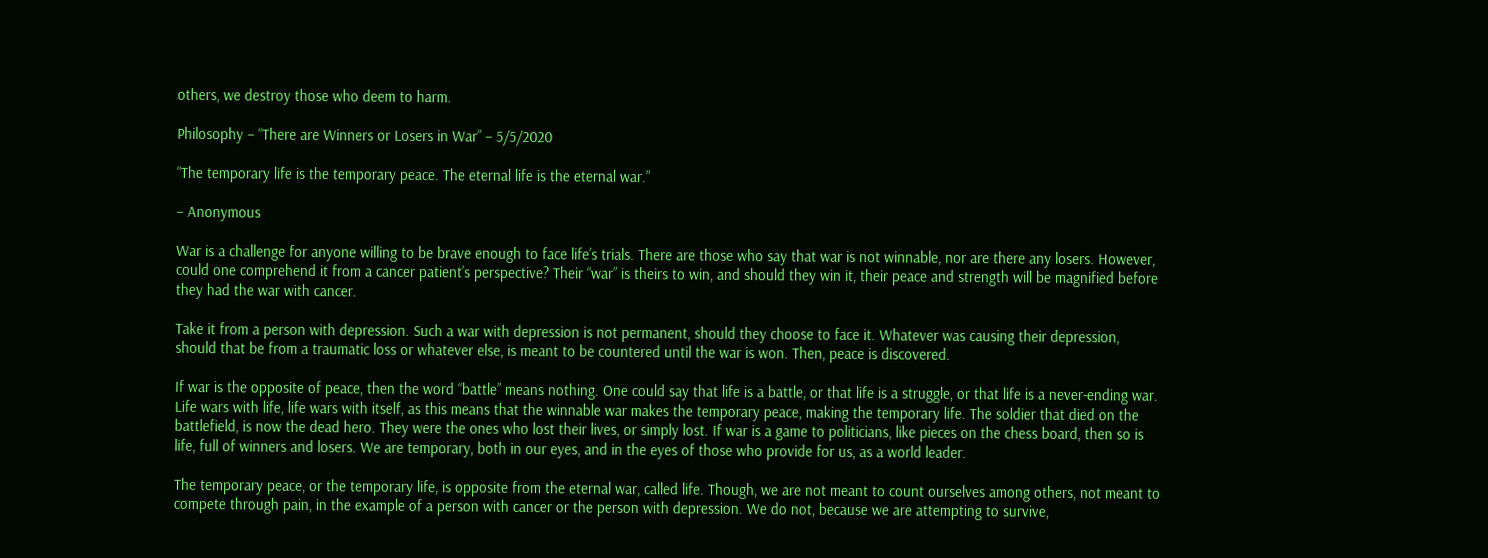others, we destroy those who deem to harm.

Philosophy – “There are Winners or Losers in War” – 5/5/2020

“The temporary life is the temporary peace. The eternal life is the eternal war.”

– Anonymous

War is a challenge for anyone willing to be brave enough to face life’s trials. There are those who say that war is not winnable, nor are there any losers. However, could one comprehend it from a cancer patient’s perspective? Their “war” is theirs to win, and should they win it, their peace and strength will be magnified before they had the war with cancer.

Take it from a person with depression. Such a war with depression is not permanent, should they choose to face it. Whatever was causing their depression, should that be from a traumatic loss or whatever else, is meant to be countered until the war is won. Then, peace is discovered.

If war is the opposite of peace, then the word “battle” means nothing. One could say that life is a battle, or that life is a struggle, or that life is a never-ending war. Life wars with life, life wars with itself, as this means that the winnable war makes the temporary peace, making the temporary life. The soldier that died on the battlefield, is now the dead hero. They were the ones who lost their lives, or simply lost. If war is a game to politicians, like pieces on the chess board, then so is life, full of winners and losers. We are temporary, both in our eyes, and in the eyes of those who provide for us, as a world leader.

The temporary peace, or the temporary life, is opposite from the eternal war, called life. Though, we are not meant to count ourselves among others, not meant to compete through pain, in the example of a person with cancer or the person with depression. We do not, because we are attempting to survive,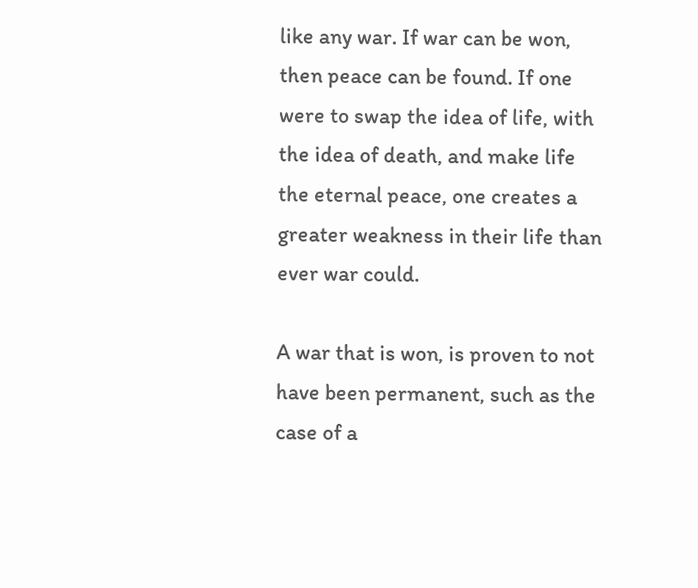like any war. If war can be won, then peace can be found. If one were to swap the idea of life, with the idea of death, and make life the eternal peace, one creates a greater weakness in their life than ever war could.

A war that is won, is proven to not have been permanent, such as the case of a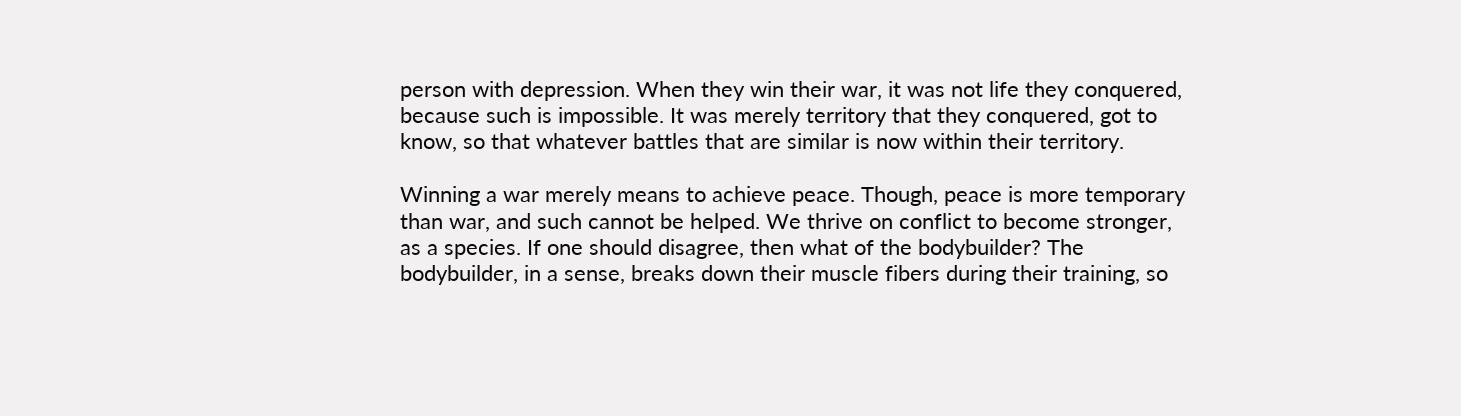person with depression. When they win their war, it was not life they conquered, because such is impossible. It was merely territory that they conquered, got to know, so that whatever battles that are similar is now within their territory.

Winning a war merely means to achieve peace. Though, peace is more temporary than war, and such cannot be helped. We thrive on conflict to become stronger, as a species. If one should disagree, then what of the bodybuilder? The bodybuilder, in a sense, breaks down their muscle fibers during their training, so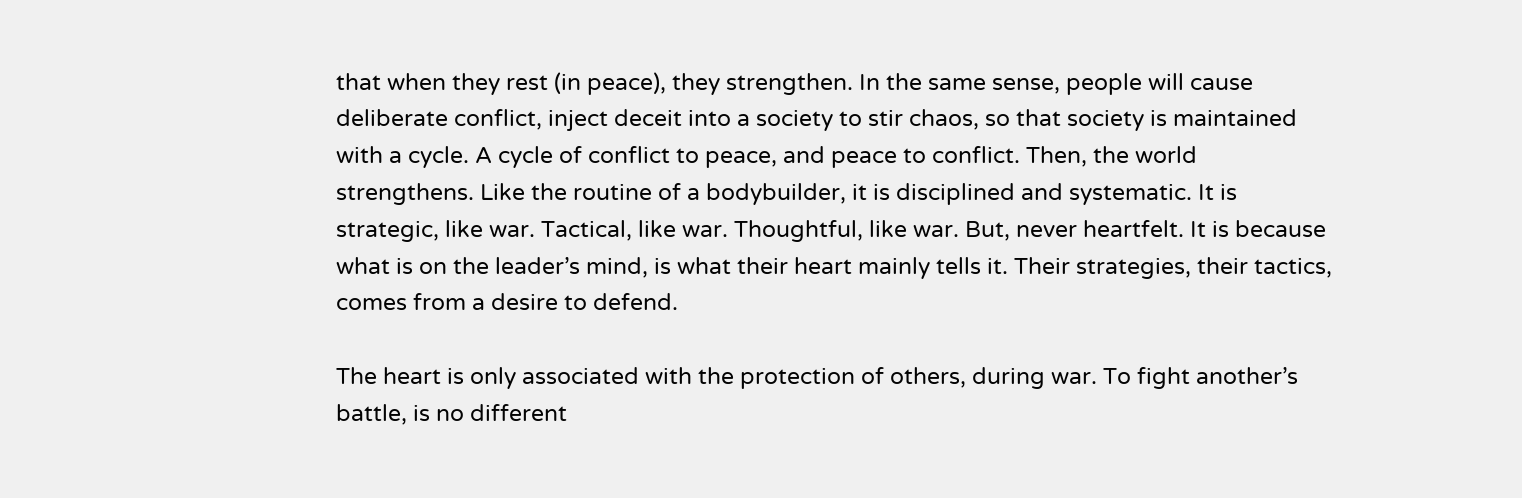that when they rest (in peace), they strengthen. In the same sense, people will cause deliberate conflict, inject deceit into a society to stir chaos, so that society is maintained with a cycle. A cycle of conflict to peace, and peace to conflict. Then, the world strengthens. Like the routine of a bodybuilder, it is disciplined and systematic. It is strategic, like war. Tactical, like war. Thoughtful, like war. But, never heartfelt. It is because what is on the leader’s mind, is what their heart mainly tells it. Their strategies, their tactics, comes from a desire to defend.

The heart is only associated with the protection of others, during war. To fight another’s battle, is no different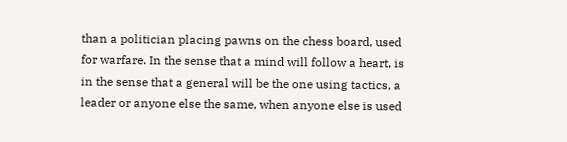than a politician placing pawns on the chess board, used for warfare. In the sense that a mind will follow a heart, is in the sense that a general will be the one using tactics, a leader or anyone else the same, when anyone else is used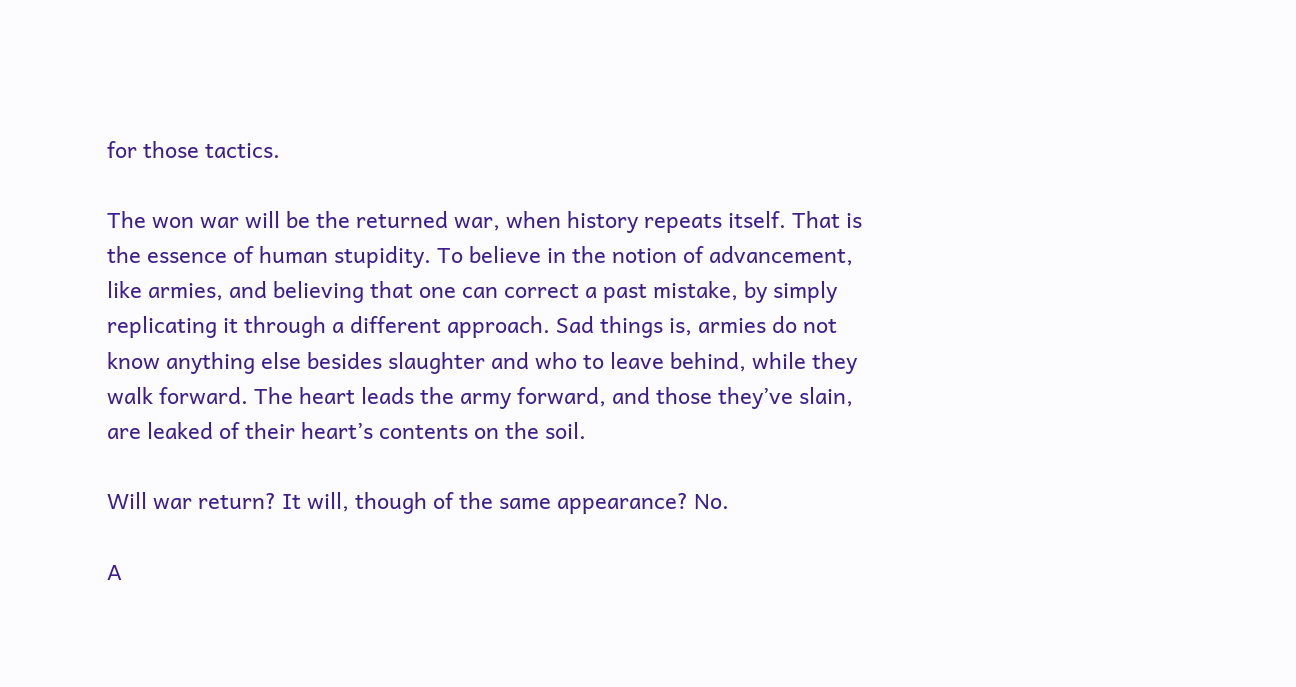for those tactics.

The won war will be the returned war, when history repeats itself. That is the essence of human stupidity. To believe in the notion of advancement, like armies, and believing that one can correct a past mistake, by simply replicating it through a different approach. Sad things is, armies do not know anything else besides slaughter and who to leave behind, while they walk forward. The heart leads the army forward, and those they’ve slain, are leaked of their heart’s contents on the soil.

Will war return? It will, though of the same appearance? No.

A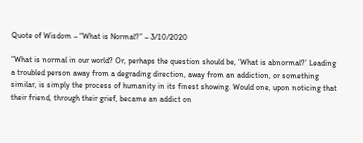Quote of Wisdom – “What is Normal?” – 3/10/2020

“What is normal in our world? Or, perhaps the question should be, ‘What is abnormal?’ Leading a troubled person away from a degrading direction, away from an addiction, or something similar, is simply the process of humanity in its finest showing. Would one, upon noticing that their friend, through their grief, became an addict on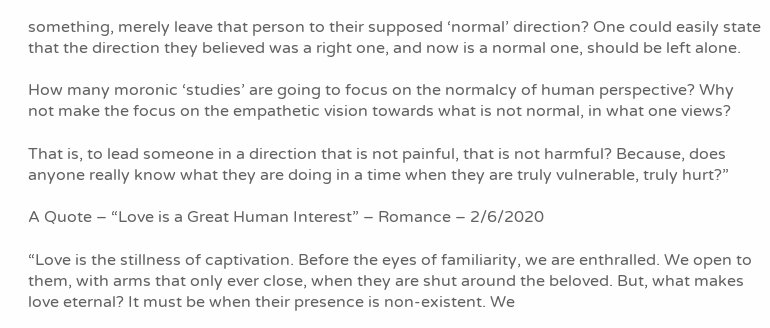something, merely leave that person to their supposed ‘normal’ direction? One could easily state that the direction they believed was a right one, and now is a normal one, should be left alone.

How many moronic ‘studies’ are going to focus on the normalcy of human perspective? Why not make the focus on the empathetic vision towards what is not normal, in what one views?

That is, to lead someone in a direction that is not painful, that is not harmful? Because, does anyone really know what they are doing in a time when they are truly vulnerable, truly hurt?”

A Quote – “Love is a Great Human Interest” – Romance – 2/6/2020

“Love is the stillness of captivation. Before the eyes of familiarity, we are enthralled. We open to them, with arms that only ever close, when they are shut around the beloved. But, what makes love eternal? It must be when their presence is non-existent. We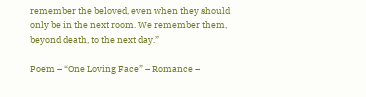remember the beloved, even when they should only be in the next room. We remember them, beyond death, to the next day.”

Poem – “One Loving Face” – Romance –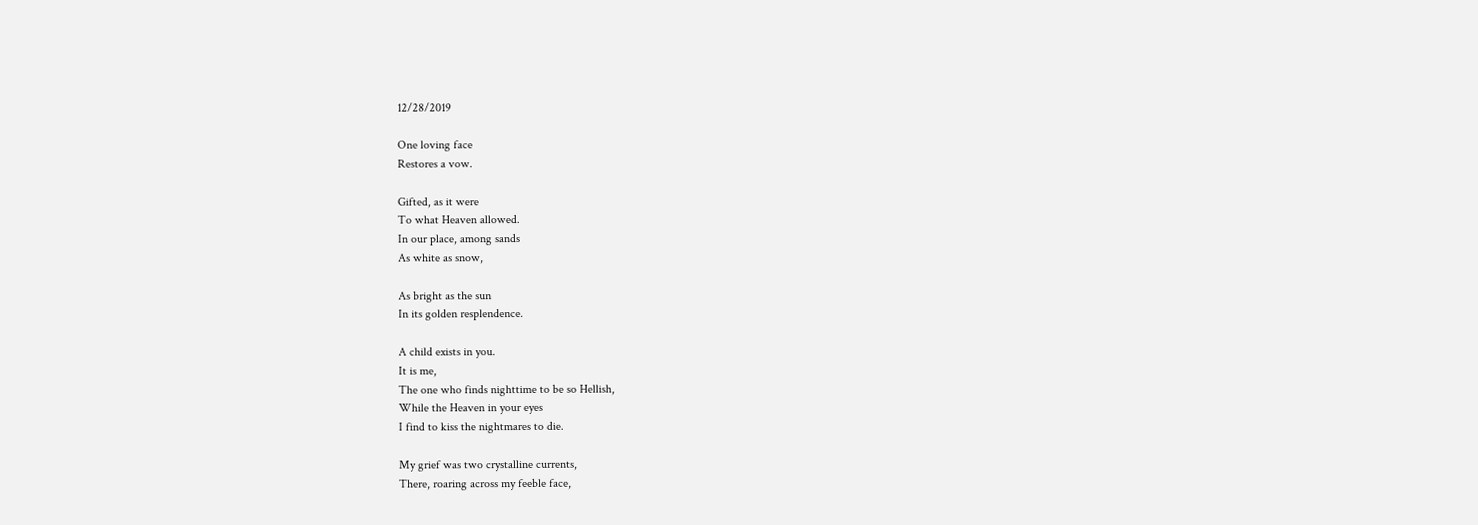12/28/2019

One loving face
Restores a vow.

Gifted, as it were
To what Heaven allowed.
In our place, among sands
As white as snow,

As bright as the sun
In its golden resplendence.

A child exists in you.
It is me,
The one who finds nighttime to be so Hellish,
While the Heaven in your eyes
I find to kiss the nightmares to die.

My grief was two crystalline currents,
There, roaring across my feeble face,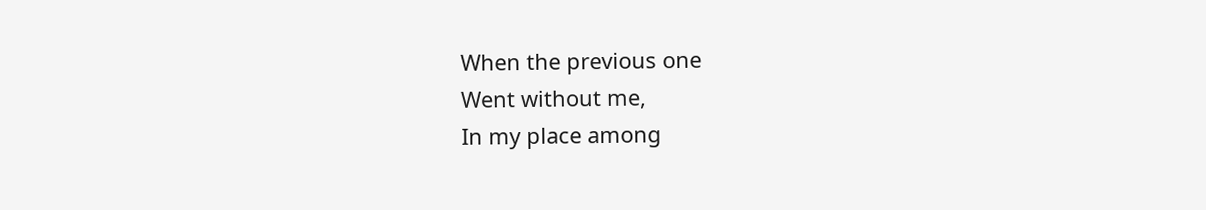When the previous one
Went without me,
In my place among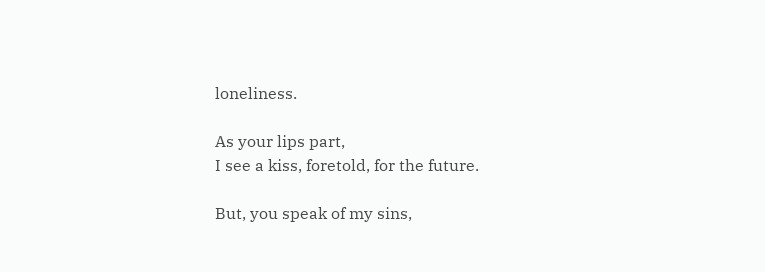loneliness.

As your lips part,
I see a kiss, foretold, for the future.

But, you speak of my sins,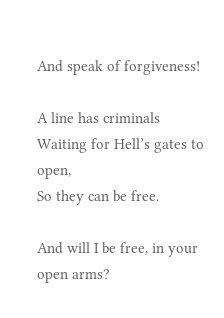And speak of forgiveness!

A line has criminals
Waiting for Hell’s gates to open,
So they can be free.

And will I be free, in your open arms?